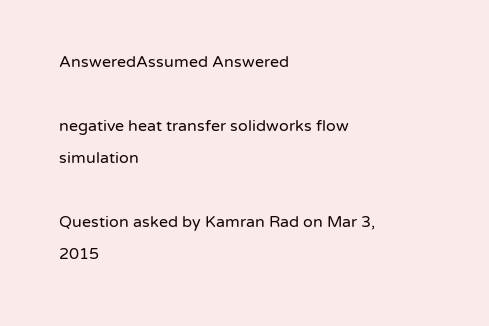AnsweredAssumed Answered

negative heat transfer solidworks flow simulation

Question asked by Kamran Rad on Mar 3, 2015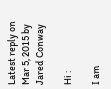Latest reply on Mar 5, 2015 by Jared Conway

Hi :

I am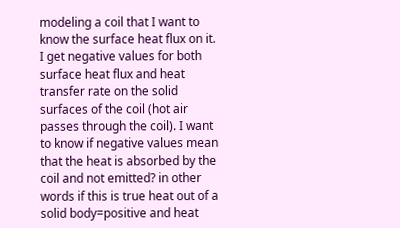modeling a coil that I want to know the surface heat flux on it. I get negative values for both surface heat flux and heat transfer rate on the solid surfaces of the coil (hot air passes through the coil). I want to know if negative values mean that the heat is absorbed by the coil and not emitted? in other words if this is true heat out of a solid body=positive and heat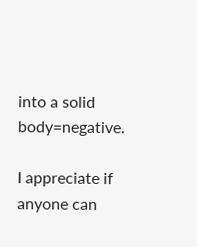into a solid body=negative.

I appreciate if anyone can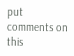put comments on this